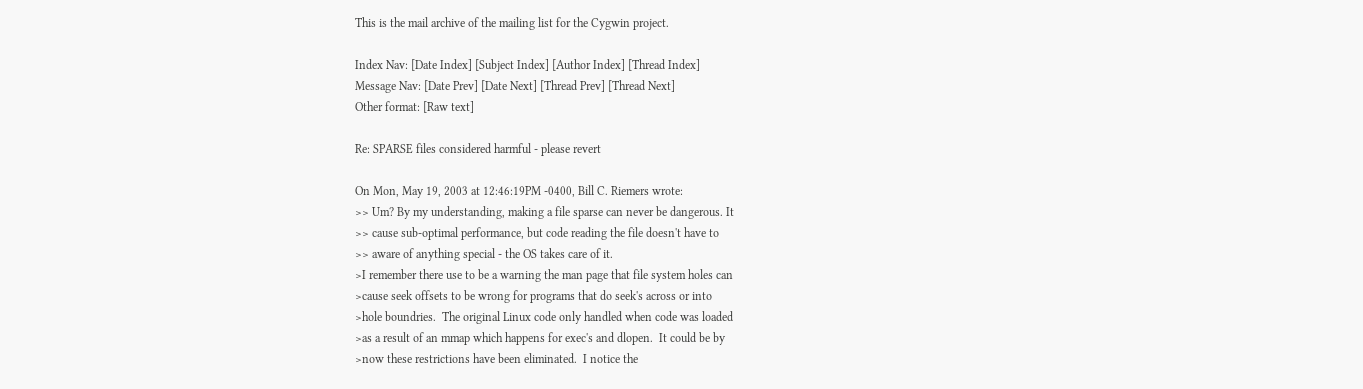This is the mail archive of the mailing list for the Cygwin project.

Index Nav: [Date Index] [Subject Index] [Author Index] [Thread Index]
Message Nav: [Date Prev] [Date Next] [Thread Prev] [Thread Next]
Other format: [Raw text]

Re: SPARSE files considered harmful - please revert

On Mon, May 19, 2003 at 12:46:19PM -0400, Bill C. Riemers wrote:
>> Um? By my understanding, making a file sparse can never be dangerous. It
>> cause sub-optimal performance, but code reading the file doesn't have to
>> aware of anything special - the OS takes care of it.
>I remember there use to be a warning the man page that file system holes can
>cause seek offsets to be wrong for programs that do seek's across or into
>hole boundries.  The original Linux code only handled when code was loaded
>as a result of an mmap which happens for exec's and dlopen.  It could be by
>now these restrictions have been eliminated.  I notice the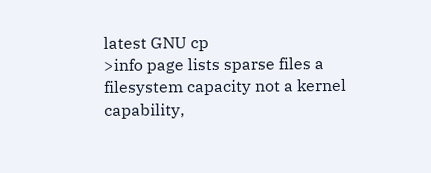latest GNU cp
>info page lists sparse files a filesystem capacity not a kernel capability,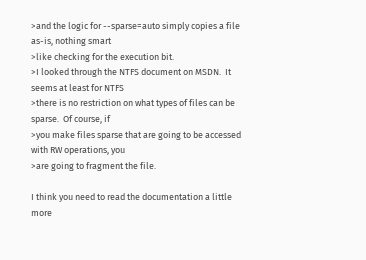>and the logic for --sparse=auto simply copies a file as-is, nothing smart
>like checking for the execution bit.
>I looked through the NTFS document on MSDN.  It seems at least for NTFS
>there is no restriction on what types of files can be sparse.  Of course, if
>you make files sparse that are going to be accessed with RW operations, you
>are going to fragment the file.

I think you need to read the documentation a little more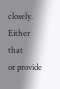closely.  Either that
or provide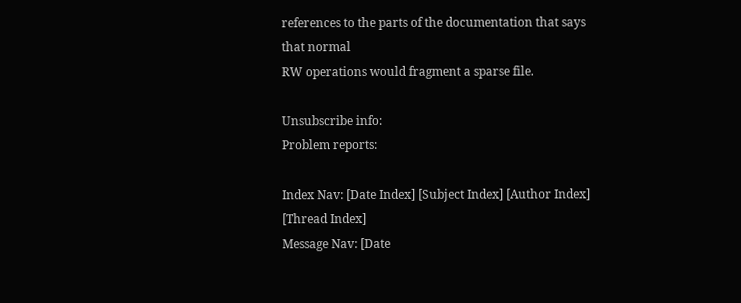references to the parts of the documentation that says that normal
RW operations would fragment a sparse file.

Unsubscribe info:
Problem reports:

Index Nav: [Date Index] [Subject Index] [Author Index] [Thread Index]
Message Nav: [Date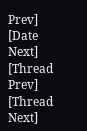Prev] [Date Next] [Thread Prev] [Thread Next]